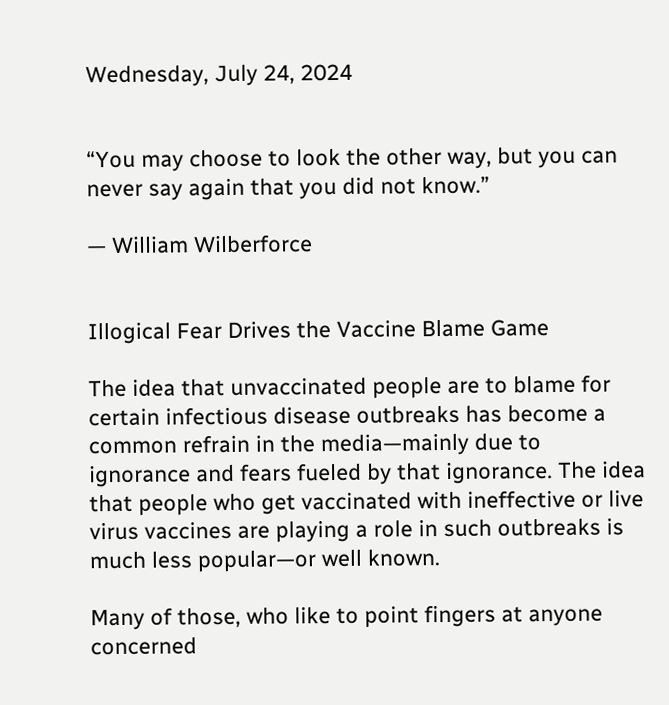Wednesday, July 24, 2024


“You may choose to look the other way, but you can never say again that you did not know.”

— William Wilberforce


Illogical Fear Drives the Vaccine Blame Game

The idea that unvaccinated people are to blame for certain infectious disease outbreaks has become a common refrain in the media—mainly due to ignorance and fears fueled by that ignorance. The idea that people who get vaccinated with ineffective or live virus vaccines are playing a role in such outbreaks is much less popular—or well known.

Many of those, who like to point fingers at anyone concerned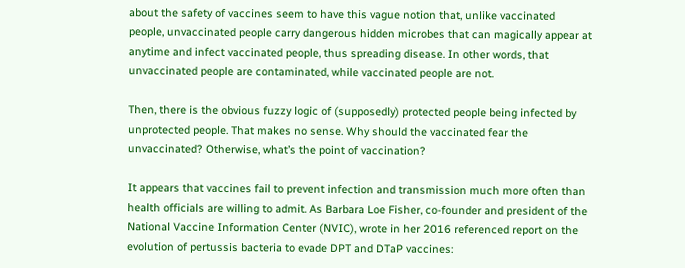about the safety of vaccines seem to have this vague notion that, unlike vaccinated people, unvaccinated people carry dangerous hidden microbes that can magically appear at anytime and infect vaccinated people, thus spreading disease. In other words, that unvaccinated people are contaminated, while vaccinated people are not.

Then, there is the obvious fuzzy logic of (supposedly) protected people being infected by unprotected people. That makes no sense. Why should the vaccinated fear the unvaccinated? Otherwise, what’s the point of vaccination?

It appears that vaccines fail to prevent infection and transmission much more often than health officials are willing to admit. As Barbara Loe Fisher, co-founder and president of the National Vaccine Information Center (NVIC), wrote in her 2016 referenced report on the evolution of pertussis bacteria to evade DPT and DTaP vaccines: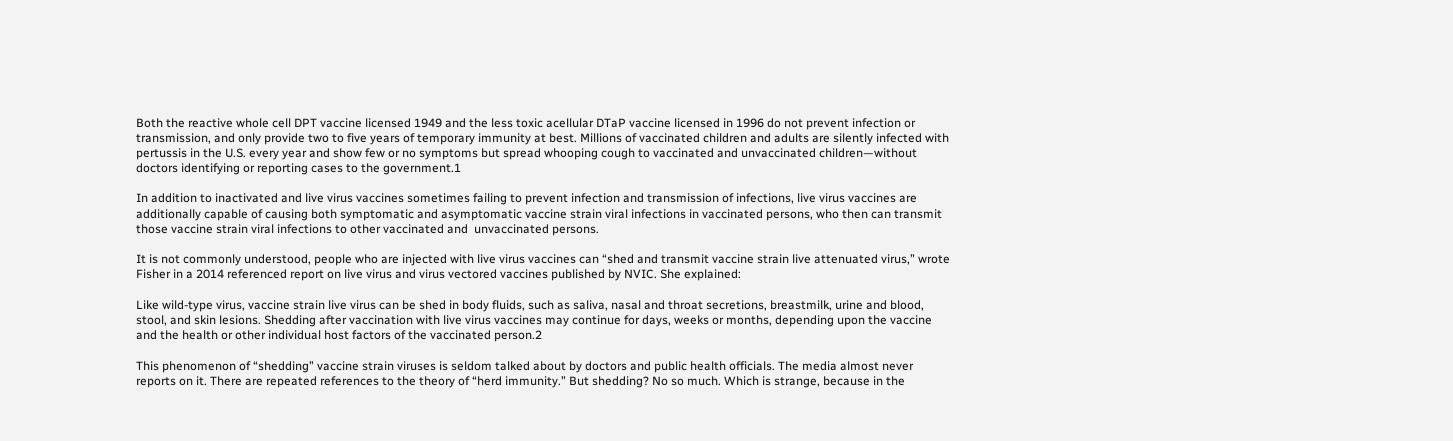Both the reactive whole cell DPT vaccine licensed 1949 and the less toxic acellular DTaP vaccine licensed in 1996 do not prevent infection or transmission, and only provide two to five years of temporary immunity at best. Millions of vaccinated children and adults are silently infected with pertussis in the U.S. every year and show few or no symptoms but spread whooping cough to vaccinated and unvaccinated children—without doctors identifying or reporting cases to the government.1

In addition to inactivated and live virus vaccines sometimes failing to prevent infection and transmission of infections, live virus vaccines are additionally capable of causing both symptomatic and asymptomatic vaccine strain viral infections in vaccinated persons, who then can transmit those vaccine strain viral infections to other vaccinated and  unvaccinated persons.

It is not commonly understood, people who are injected with live virus vaccines can “shed and transmit vaccine strain live attenuated virus,” wrote Fisher in a 2014 referenced report on live virus and virus vectored vaccines published by NVIC. She explained:

Like wild-type virus, vaccine strain live virus can be shed in body fluids, such as saliva, nasal and throat secretions, breastmilk, urine and blood, stool, and skin lesions. Shedding after vaccination with live virus vaccines may continue for days, weeks or months, depending upon the vaccine and the health or other individual host factors of the vaccinated person.2

This phenomenon of “shedding” vaccine strain viruses is seldom talked about by doctors and public health officials. The media almost never reports on it. There are repeated references to the theory of “herd immunity.” But shedding? No so much. Which is strange, because in the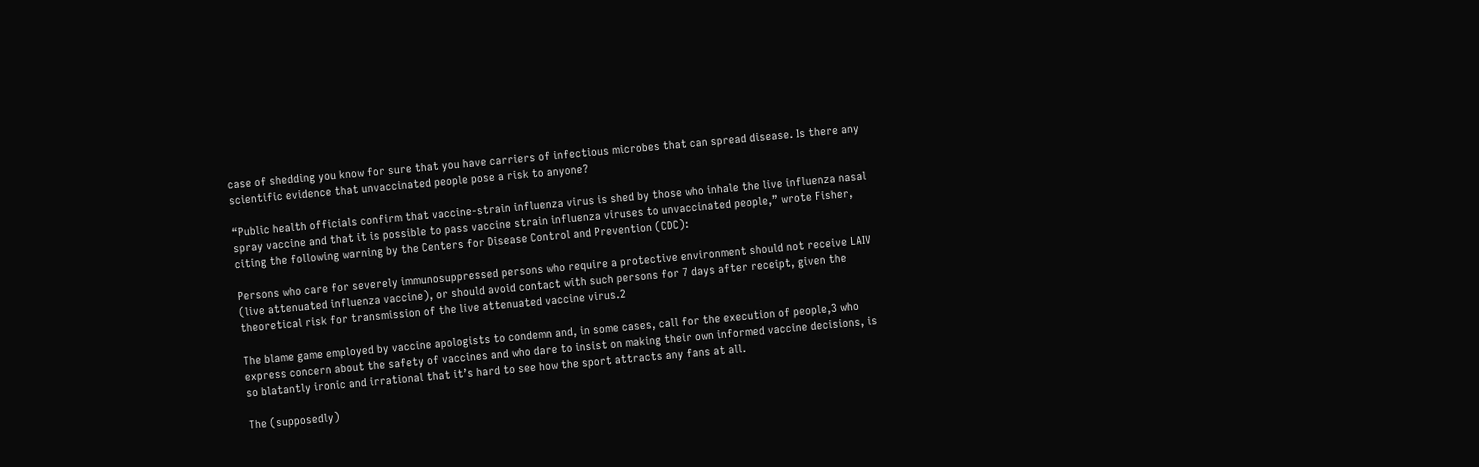case of shedding you know for sure that you have carriers of infectious microbes that can spread disease. Is there any scientific evidence that unvaccinated people pose a risk to anyone?

“Public health officials confirm that vaccine-strain influenza virus is shed by those who inhale the live influenza nasal spray vaccine and that it is possible to pass vaccine strain influenza viruses to unvaccinated people,” wrote Fisher, citing the following warning by the Centers for Disease Control and Prevention (CDC):

Persons who care for severely immunosuppressed persons who require a protective environment should not receive LAIV (live attenuated influenza vaccine), or should avoid contact with such persons for 7 days after receipt, given the theoretical risk for transmission of the live attenuated vaccine virus.2

The blame game employed by vaccine apologists to condemn and, in some cases, call for the execution of people,3 who express concern about the safety of vaccines and who dare to insist on making their own informed vaccine decisions, is so blatantly ironic and irrational that it’s hard to see how the sport attracts any fans at all.

The (supposedly)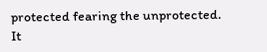protected fearing the unprotected. It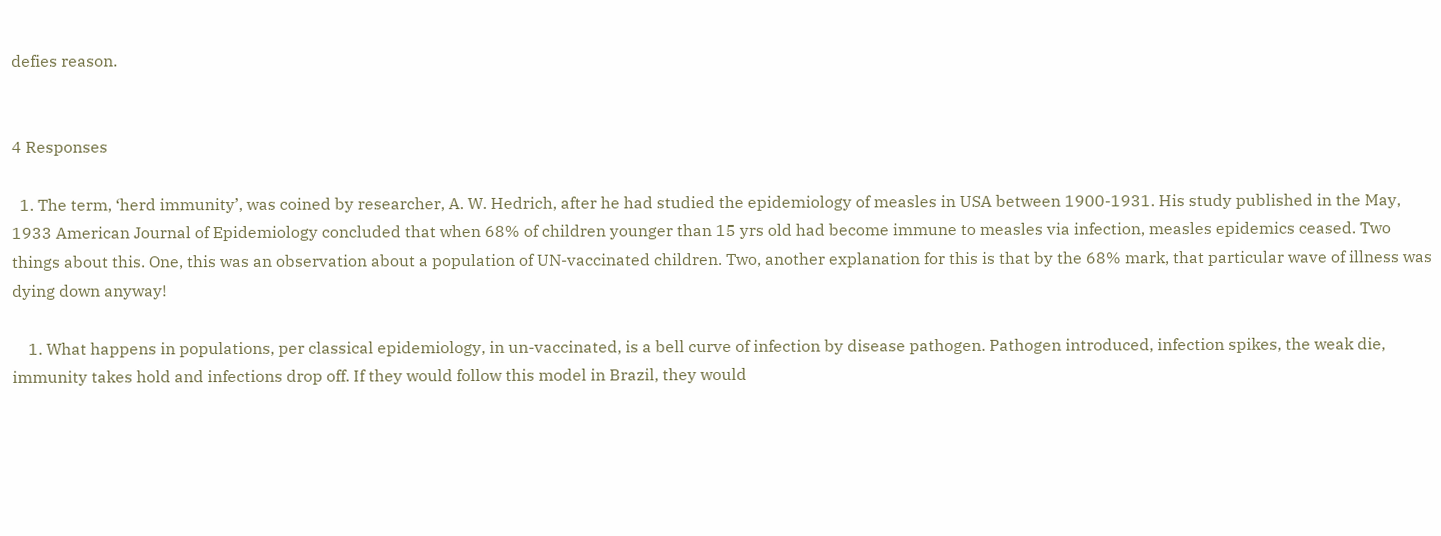defies reason.


4 Responses

  1. The term, ‘herd immunity’, was coined by researcher, A. W. Hedrich, after he had studied the epidemiology of measles in USA between 1900-1931. His study published in the May, 1933 American Journal of Epidemiology concluded that when 68% of children younger than 15 yrs old had become immune to measles via infection, measles epidemics ceased. Two things about this. One, this was an observation about a population of UN-vaccinated children. Two, another explanation for this is that by the 68% mark, that particular wave of illness was dying down anyway!

    1. What happens in populations, per classical epidemiology, in un-vaccinated, is a bell curve of infection by disease pathogen. Pathogen introduced, infection spikes, the weak die, immunity takes hold and infections drop off. If they would follow this model in Brazil, they would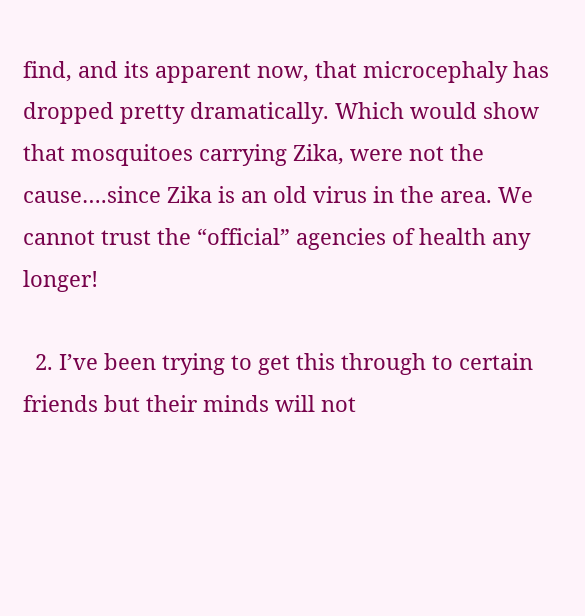find, and its apparent now, that microcephaly has dropped pretty dramatically. Which would show that mosquitoes carrying Zika, were not the cause….since Zika is an old virus in the area. We cannot trust the “official” agencies of health any longer!

  2. I’ve been trying to get this through to certain friends but their minds will not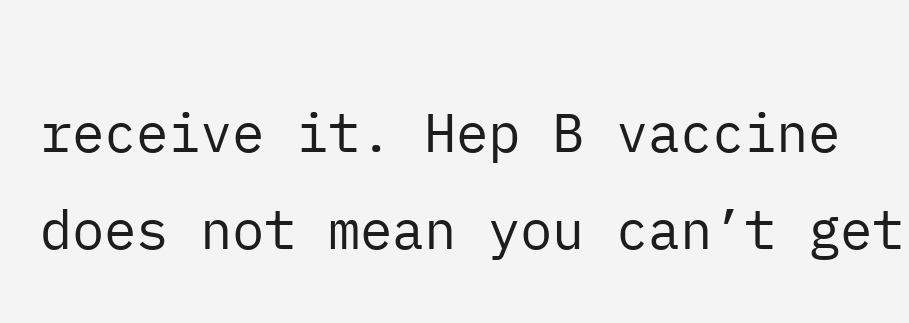receive it. Hep B vaccine does not mean you can’t get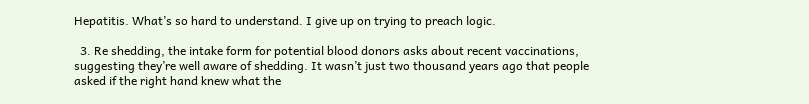Hepatitis. What’s so hard to understand. I give up on trying to preach logic.

  3. Re shedding, the intake form for potential blood donors asks about recent vaccinations, suggesting they’re well aware of shedding. It wasn’t just two thousand years ago that people asked if the right hand knew what the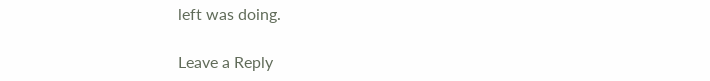left was doing.

Leave a Reply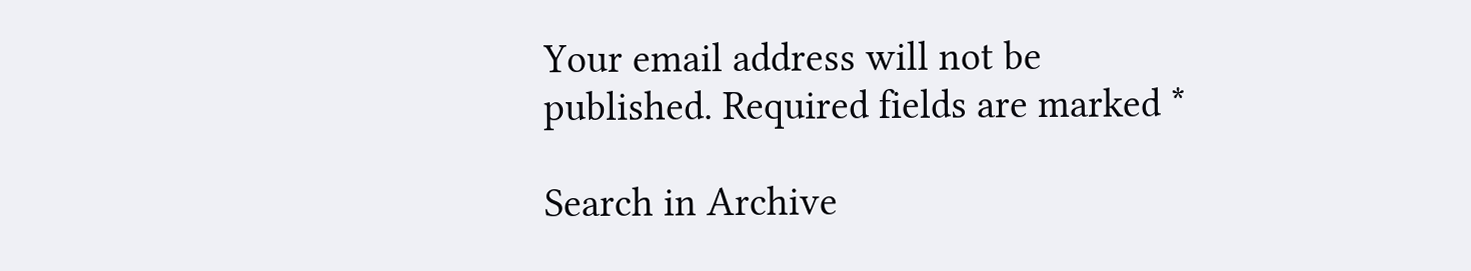Your email address will not be published. Required fields are marked *

Search in Archive